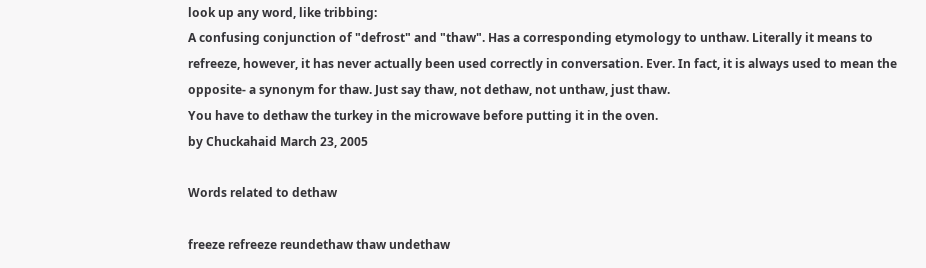look up any word, like tribbing:
A confusing conjunction of "defrost" and "thaw". Has a corresponding etymology to unthaw. Literally it means to refreeze, however, it has never actually been used correctly in conversation. Ever. In fact, it is always used to mean the opposite- a synonym for thaw. Just say thaw, not dethaw, not unthaw, just thaw.
You have to dethaw the turkey in the microwave before putting it in the oven.
by Chuckahaid March 23, 2005

Words related to dethaw

freeze refreeze reundethaw thaw undethaw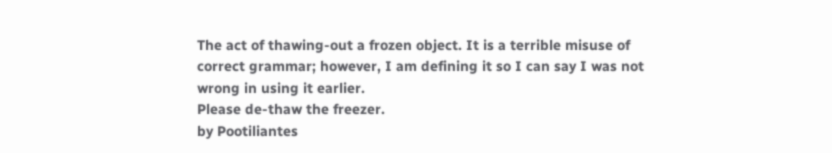The act of thawing-out a frozen object. It is a terrible misuse of correct grammar; however, I am defining it so I can say I was not wrong in using it earlier.
Please de-thaw the freezer.
by Pootiliantes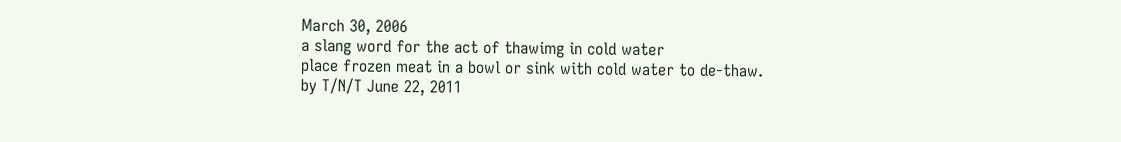March 30, 2006
a slang word for the act of thawimg in cold water
place frozen meat in a bowl or sink with cold water to de-thaw.
by T/N/T June 22, 2011